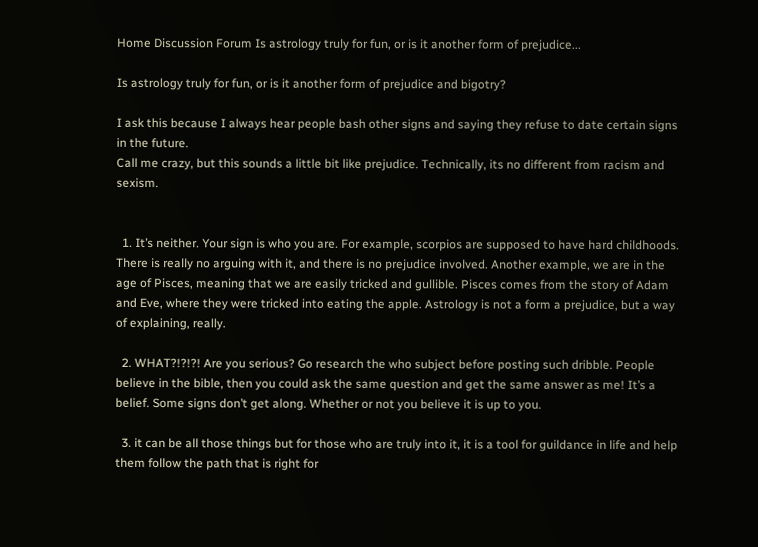Home Discussion Forum Is astrology truly for fun, or is it another form of prejudice...

Is astrology truly for fun, or is it another form of prejudice and bigotry?

I ask this because I always hear people bash other signs and saying they refuse to date certain signs in the future.
Call me crazy, but this sounds a little bit like prejudice. Technically, its no different from racism and sexism.


  1. It’s neither. Your sign is who you are. For example, scorpios are supposed to have hard childhoods. There is really no arguing with it, and there is no prejudice involved. Another example, we are in the age of Pisces, meaning that we are easily tricked and gullible. Pisces comes from the story of Adam and Eve, where they were tricked into eating the apple. Astrology is not a form a prejudice, but a way of explaining, really.

  2. WHAT?!?!?! Are you serious? Go research the who subject before posting such dribble. People believe in the bible, then you could ask the same question and get the same answer as me! It’s a belief. Some signs don’t get along. Whether or not you believe it is up to you.

  3. it can be all those things but for those who are truly into it, it is a tool for guildance in life and help them follow the path that is right for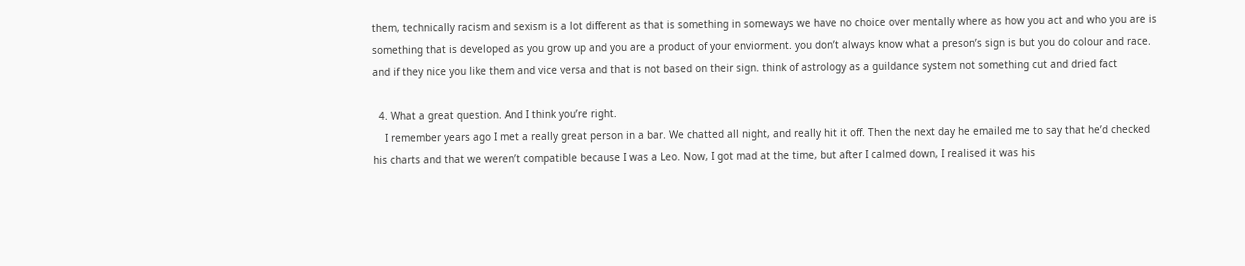them, technically racism and sexism is a lot different as that is something in someways we have no choice over mentally where as how you act and who you are is something that is developed as you grow up and you are a product of your enviorment. you don’t always know what a preson’s sign is but you do colour and race. and if they nice you like them and vice versa and that is not based on their sign. think of astrology as a guildance system not something cut and dried fact

  4. What a great question. And I think you’re right.
    I remember years ago I met a really great person in a bar. We chatted all night, and really hit it off. Then the next day he emailed me to say that he’d checked his charts and that we weren’t compatible because I was a Leo. Now, I got mad at the time, but after I calmed down, I realised it was his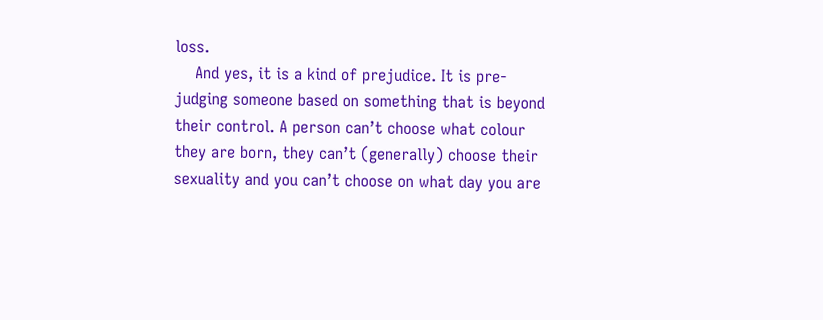loss.
    And yes, it is a kind of prejudice. It is pre-judging someone based on something that is beyond their control. A person can’t choose what colour they are born, they can’t (generally) choose their sexuality and you can’t choose on what day you are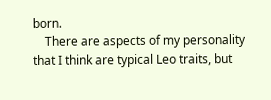born.
    There are aspects of my personality that I think are typical Leo traits, but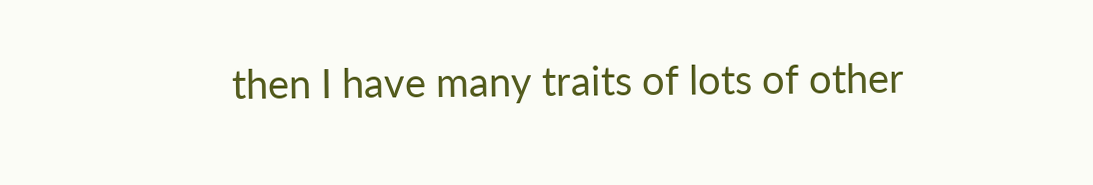then I have many traits of lots of other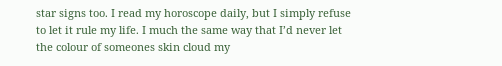star signs too. I read my horoscope daily, but I simply refuse to let it rule my life. I much the same way that I’d never let the colour of someones skin cloud my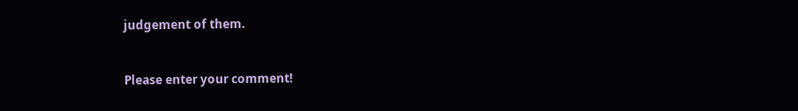judgement of them.


Please enter your comment!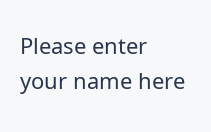Please enter your name here